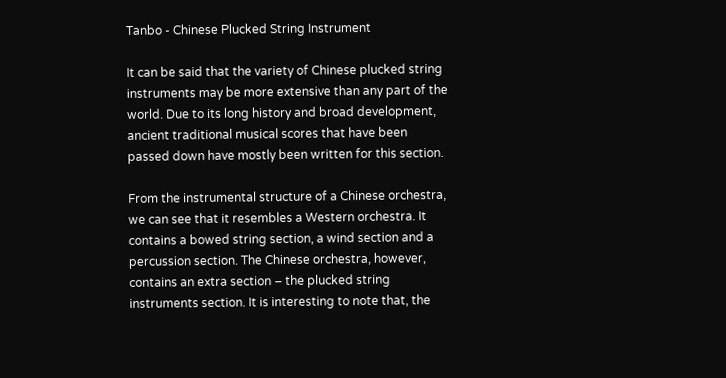Tanbo - Chinese Plucked String Instrument

It can be said that the variety of Chinese plucked string instruments may be more extensive than any part of the world. Due to its long history and broad development, ancient traditional musical scores that have been passed down have mostly been written for this section.

From the instrumental structure of a Chinese orchestra, we can see that it resembles a Western orchestra. It contains a bowed string section, a wind section and a percussion section. The Chinese orchestra, however, contains an extra section – the plucked string instruments section. It is interesting to note that, the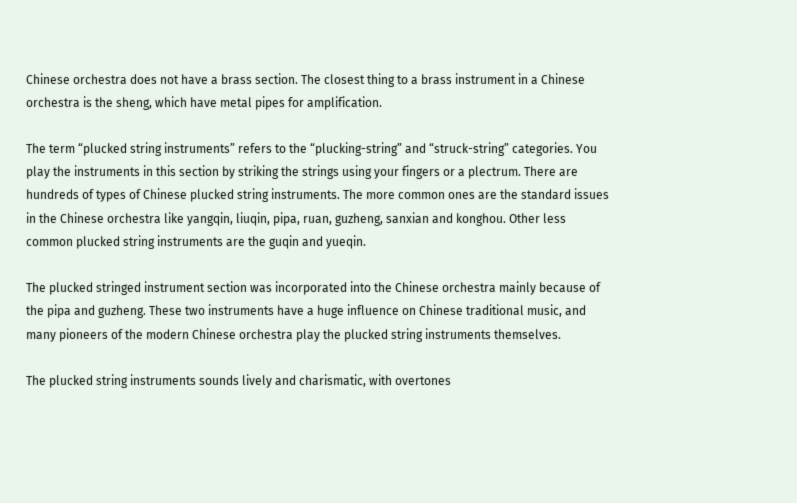Chinese orchestra does not have a brass section. The closest thing to a brass instrument in a Chinese orchestra is the sheng, which have metal pipes for amplification.

The term “plucked string instruments” refers to the “plucking-string” and “struck-string” categories. You play the instruments in this section by striking the strings using your fingers or a plectrum. There are hundreds of types of Chinese plucked string instruments. The more common ones are the standard issues in the Chinese orchestra like yangqin, liuqin, pipa, ruan, guzheng, sanxian and konghou. Other less common plucked string instruments are the guqin and yueqin.

The plucked stringed instrument section was incorporated into the Chinese orchestra mainly because of the pipa and guzheng. These two instruments have a huge influence on Chinese traditional music, and many pioneers of the modern Chinese orchestra play the plucked string instruments themselves.

The plucked string instruments sounds lively and charismatic, with overtones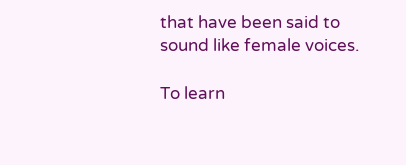that have been said to sound like female voices.

To learn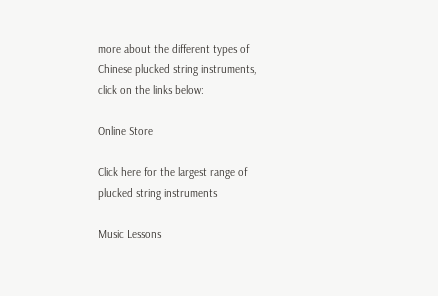more about the different types of Chinese plucked string instruments, click on the links below:

Online Store

Click here for the largest range of plucked string instruments

Music Lessons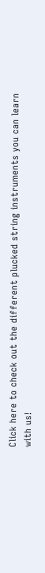Click here to check out the different plucked string instruments you can learn with us!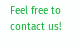Feel free to contact us!